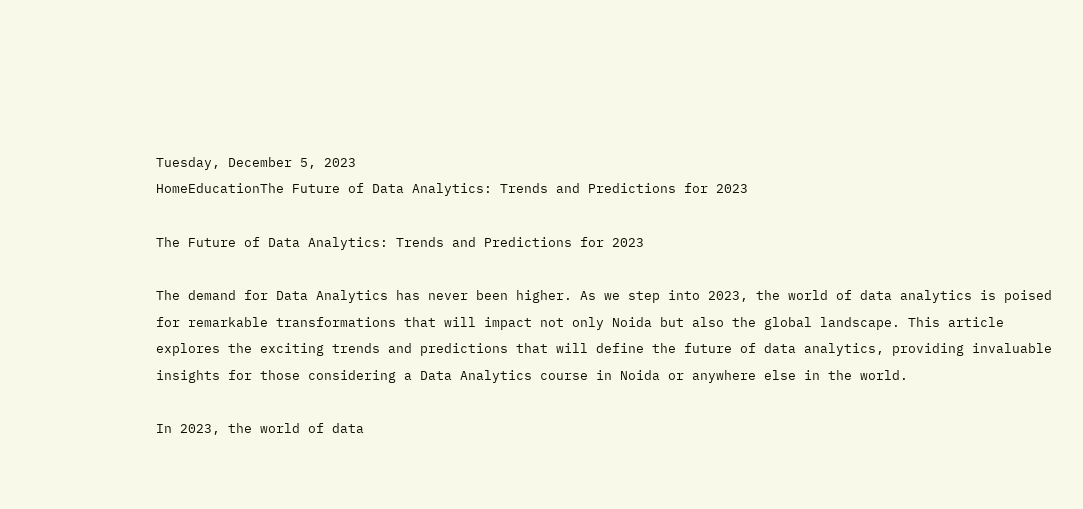Tuesday, December 5, 2023
HomeEducationThe Future of Data Analytics: Trends and Predictions for 2023

The Future of Data Analytics: Trends and Predictions for 2023

The demand for Data Analytics has never been higher. As we step into 2023, the world of data analytics is poised for remarkable transformations that will impact not only Noida but also the global landscape. This article explores the exciting trends and predictions that will define the future of data analytics, providing invaluable insights for those considering a Data Analytics course in Noida or anywhere else in the world.

In 2023, the world of data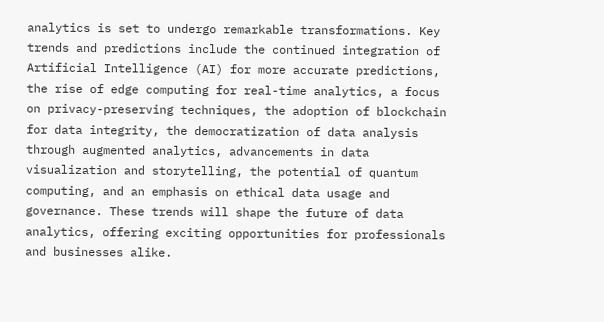analytics is set to undergo remarkable transformations. Key trends and predictions include the continued integration of Artificial Intelligence (AI) for more accurate predictions, the rise of edge computing for real-time analytics, a focus on privacy-preserving techniques, the adoption of blockchain for data integrity, the democratization of data analysis through augmented analytics, advancements in data visualization and storytelling, the potential of quantum computing, and an emphasis on ethical data usage and governance. These trends will shape the future of data analytics, offering exciting opportunities for professionals and businesses alike.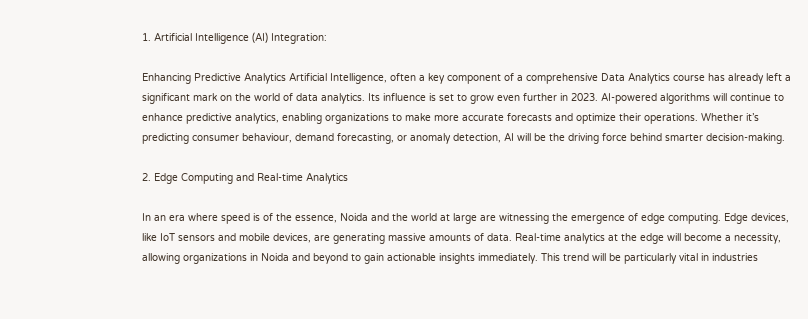1. Artificial Intelligence (AI) Integration:

Enhancing Predictive Analytics Artificial Intelligence, often a key component of a comprehensive Data Analytics course has already left a significant mark on the world of data analytics. Its influence is set to grow even further in 2023. AI-powered algorithms will continue to enhance predictive analytics, enabling organizations to make more accurate forecasts and optimize their operations. Whether it’s predicting consumer behaviour, demand forecasting, or anomaly detection, AI will be the driving force behind smarter decision-making.

2. Edge Computing and Real-time Analytics

In an era where speed is of the essence, Noida and the world at large are witnessing the emergence of edge computing. Edge devices, like IoT sensors and mobile devices, are generating massive amounts of data. Real-time analytics at the edge will become a necessity, allowing organizations in Noida and beyond to gain actionable insights immediately. This trend will be particularly vital in industries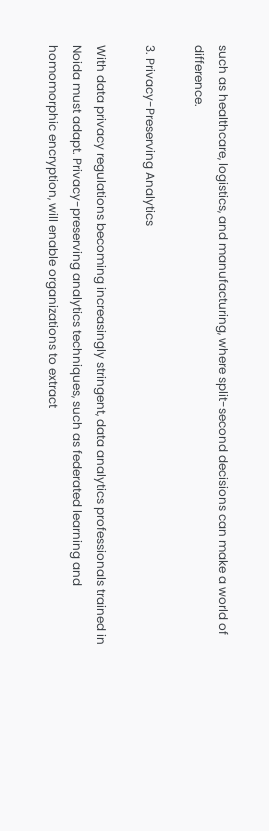such as healthcare, logistics, and manufacturing, where split-second decisions can make a world of difference.

3. Privacy-Preserving Analytics

With data privacy regulations becoming increasingly stringent, data analytics professionals trained in Noida must adapt. Privacy-preserving analytics techniques, such as federated learning and homomorphic encryption, will enable organizations to extract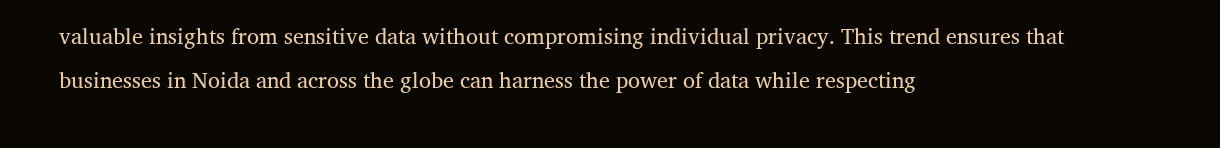valuable insights from sensitive data without compromising individual privacy. This trend ensures that businesses in Noida and across the globe can harness the power of data while respecting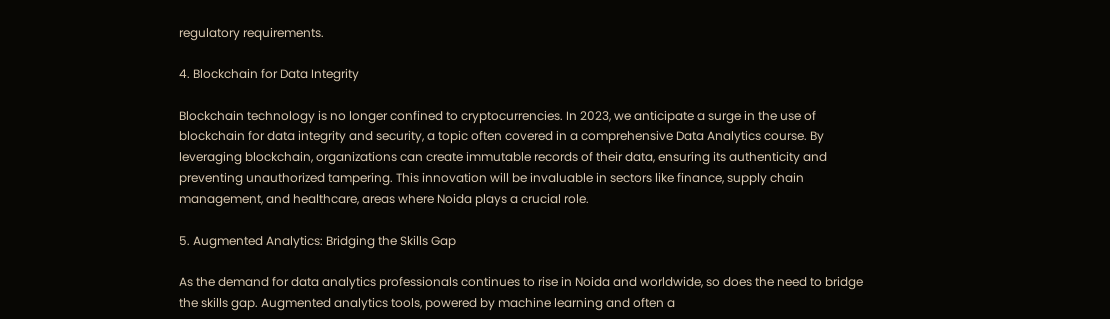regulatory requirements.

4. Blockchain for Data Integrity

Blockchain technology is no longer confined to cryptocurrencies. In 2023, we anticipate a surge in the use of blockchain for data integrity and security, a topic often covered in a comprehensive Data Analytics course. By leveraging blockchain, organizations can create immutable records of their data, ensuring its authenticity and preventing unauthorized tampering. This innovation will be invaluable in sectors like finance, supply chain management, and healthcare, areas where Noida plays a crucial role.

5. Augmented Analytics: Bridging the Skills Gap

As the demand for data analytics professionals continues to rise in Noida and worldwide, so does the need to bridge the skills gap. Augmented analytics tools, powered by machine learning and often a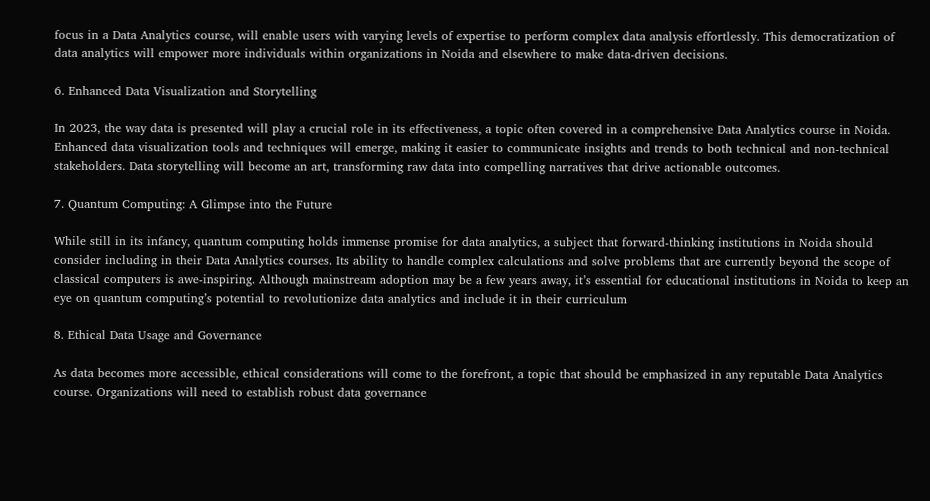focus in a Data Analytics course, will enable users with varying levels of expertise to perform complex data analysis effortlessly. This democratization of data analytics will empower more individuals within organizations in Noida and elsewhere to make data-driven decisions.

6. Enhanced Data Visualization and Storytelling

In 2023, the way data is presented will play a crucial role in its effectiveness, a topic often covered in a comprehensive Data Analytics course in Noida. Enhanced data visualization tools and techniques will emerge, making it easier to communicate insights and trends to both technical and non-technical stakeholders. Data storytelling will become an art, transforming raw data into compelling narratives that drive actionable outcomes.

7. Quantum Computing: A Glimpse into the Future

While still in its infancy, quantum computing holds immense promise for data analytics, a subject that forward-thinking institutions in Noida should consider including in their Data Analytics courses. Its ability to handle complex calculations and solve problems that are currently beyond the scope of classical computers is awe-inspiring. Although mainstream adoption may be a few years away, it’s essential for educational institutions in Noida to keep an eye on quantum computing’s potential to revolutionize data analytics and include it in their curriculum

8. Ethical Data Usage and Governance

As data becomes more accessible, ethical considerations will come to the forefront, a topic that should be emphasized in any reputable Data Analytics course. Organizations will need to establish robust data governance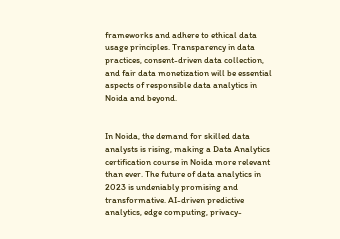frameworks and adhere to ethical data usage principles. Transparency in data practices, consent-driven data collection, and fair data monetization will be essential aspects of responsible data analytics in Noida and beyond.


In Noida, the demand for skilled data analysts is rising, making a Data Analytics certification course in Noida more relevant than ever. The future of data analytics in 2023 is undeniably promising and transformative. AI-driven predictive analytics, edge computing, privacy-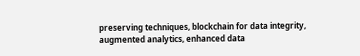preserving techniques, blockchain for data integrity, augmented analytics, enhanced data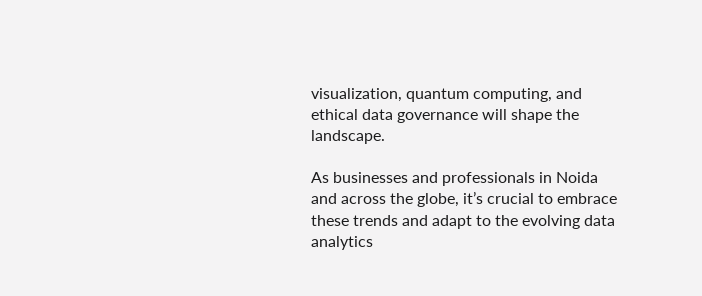visualization, quantum computing, and ethical data governance will shape the landscape.

As businesses and professionals in Noida and across the globe, it’s crucial to embrace these trends and adapt to the evolving data analytics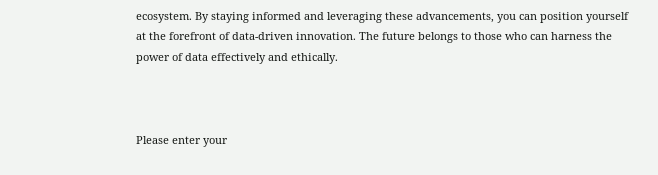ecosystem. By staying informed and leveraging these advancements, you can position yourself at the forefront of data-driven innovation. The future belongs to those who can harness the power of data effectively and ethically.



Please enter your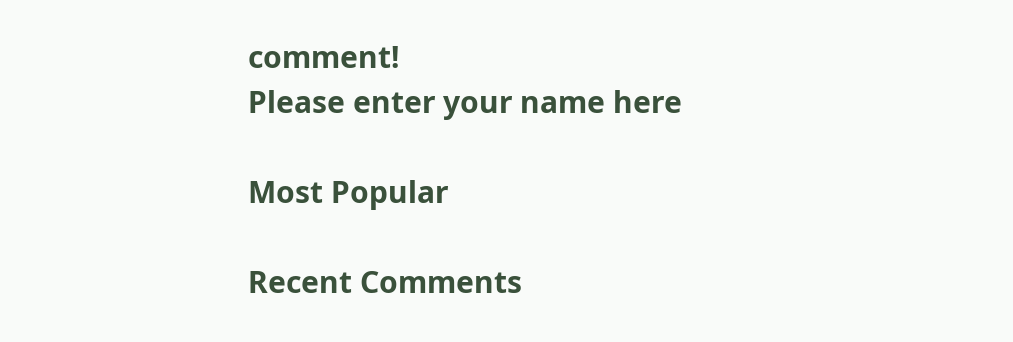comment!
Please enter your name here

Most Popular

Recent Comments